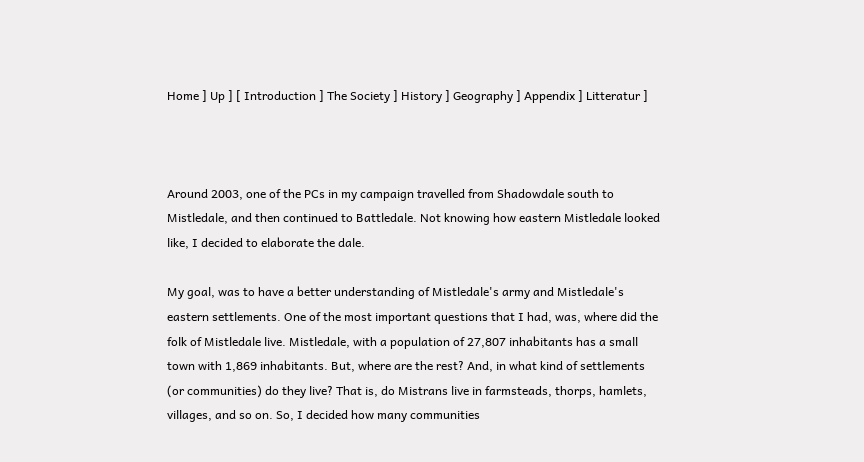Home ] Up ] [ Introduction ] The Society ] History ] Geography ] Appendix ] Litteratur ]



Around 2003, one of the PCs in my campaign travelled from Shadowdale south to Mistledale, and then continued to Battledale. Not knowing how eastern Mistledale looked like, I decided to elaborate the dale.

My goal, was to have a better understanding of Mistledale's army and Mistledale's eastern settlements. One of the most important questions that I had, was, where did the folk of Mistledale live. Mistledale, with a population of 27,807 inhabitants has a small town with 1,869 inhabitants. But, where are the rest? And, in what kind of settlements (or communities) do they live? That is, do Mistrans live in farmsteads, thorps, hamlets, villages, and so on. So, I decided how many communities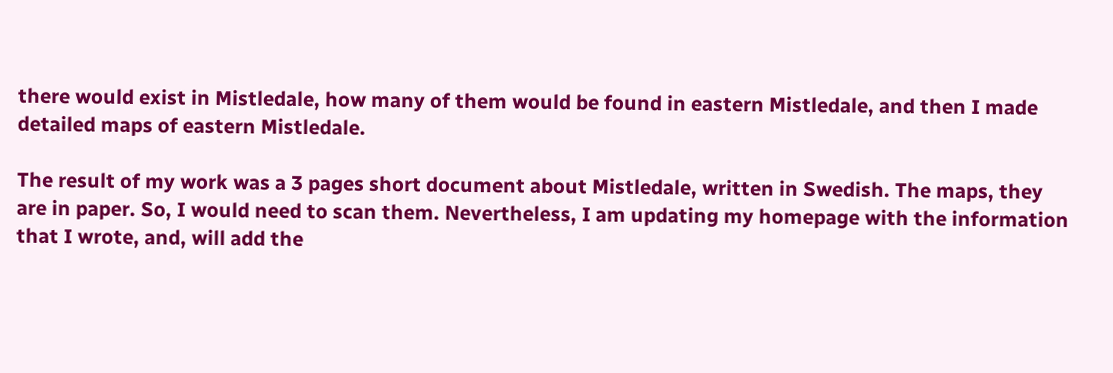there would exist in Mistledale, how many of them would be found in eastern Mistledale, and then I made detailed maps of eastern Mistledale.

The result of my work was a 3 pages short document about Mistledale, written in Swedish. The maps, they are in paper. So, I would need to scan them. Nevertheless, I am updating my homepage with the information that I wrote, and, will add the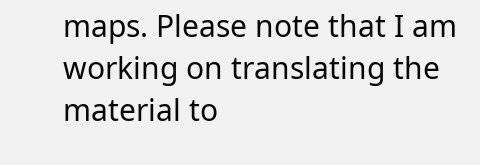maps. Please note that I am working on translating the material to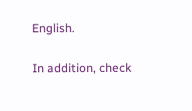English.

In addition, check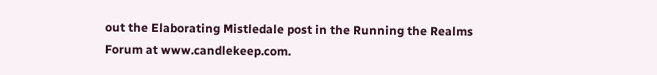out the Elaborating Mistledale post in the Running the Realms Forum at www.candlekeep.com.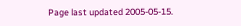Page last updated 2005-05-15.